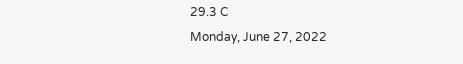29.3 C
Monday, June 27, 2022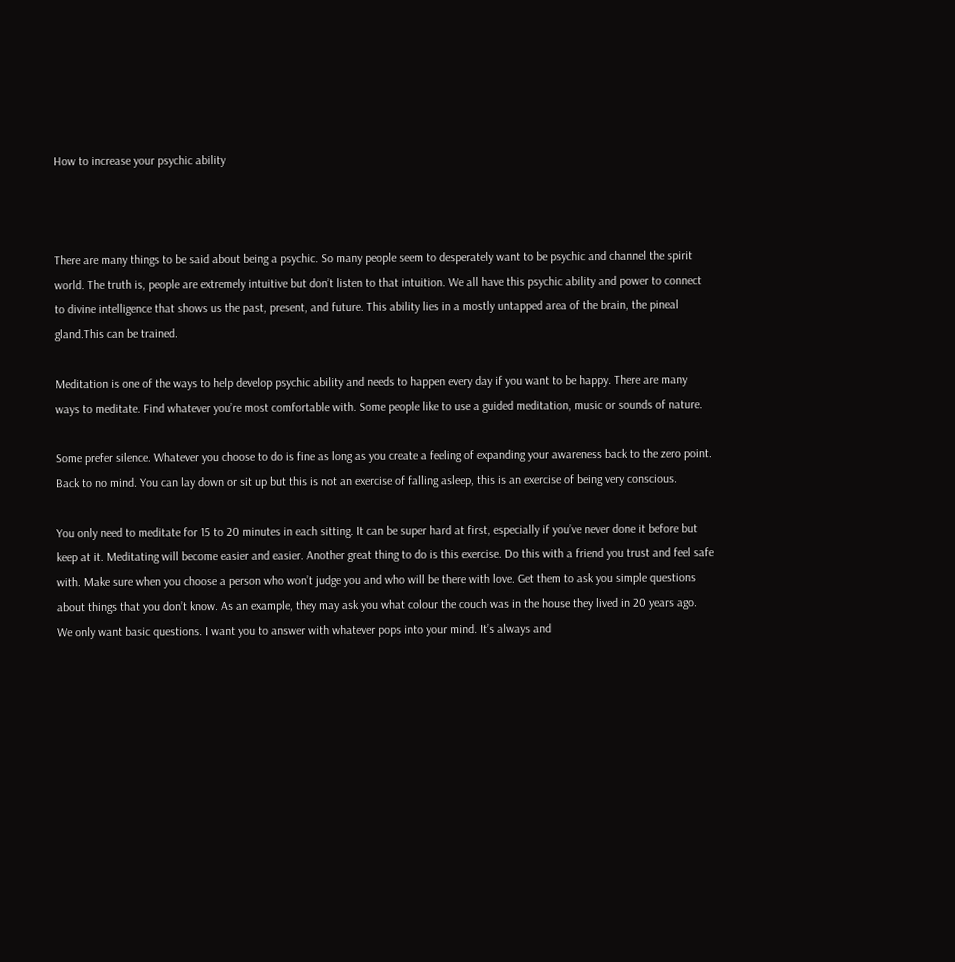How to increase your psychic ability



There are many things to be said about being a psychic. So many people seem to desperately want to be psychic and channel the spirit world. The truth is, people are extremely intuitive but don’t listen to that intuition. We all have this psychic ability and power to connect to divine intelligence that shows us the past, present, and future. This ability lies in a mostly untapped area of the brain, the pineal gland.This can be trained.

Meditation is one of the ways to help develop psychic ability and needs to happen every day if you want to be happy. There are many ways to meditate. Find whatever you’re most comfortable with. Some people like to use a guided meditation, music or sounds of nature.

Some prefer silence. Whatever you choose to do is fine as long as you create a feeling of expanding your awareness back to the zero point. Back to no mind. You can lay down or sit up but this is not an exercise of falling asleep, this is an exercise of being very conscious.

You only need to meditate for 15 to 20 minutes in each sitting. It can be super hard at first, especially if you’ve never done it before but keep at it. Meditating will become easier and easier. Another great thing to do is this exercise. Do this with a friend you trust and feel safe with. Make sure when you choose a person who won’t judge you and who will be there with love. Get them to ask you simple questions about things that you don’t know. As an example, they may ask you what colour the couch was in the house they lived in 20 years ago. We only want basic questions. I want you to answer with whatever pops into your mind. It’s always and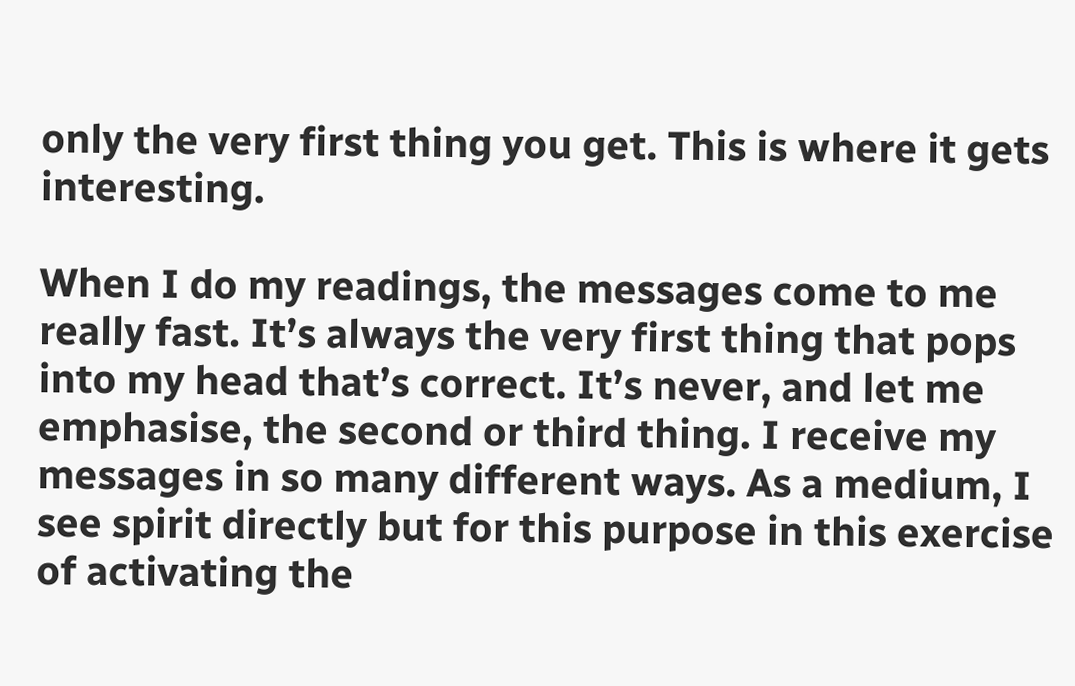only the very first thing you get. This is where it gets interesting.

When I do my readings, the messages come to me really fast. It’s always the very first thing that pops into my head that’s correct. It’s never, and let me emphasise, the second or third thing. I receive my messages in so many different ways. As a medium, I see spirit directly but for this purpose in this exercise of activating the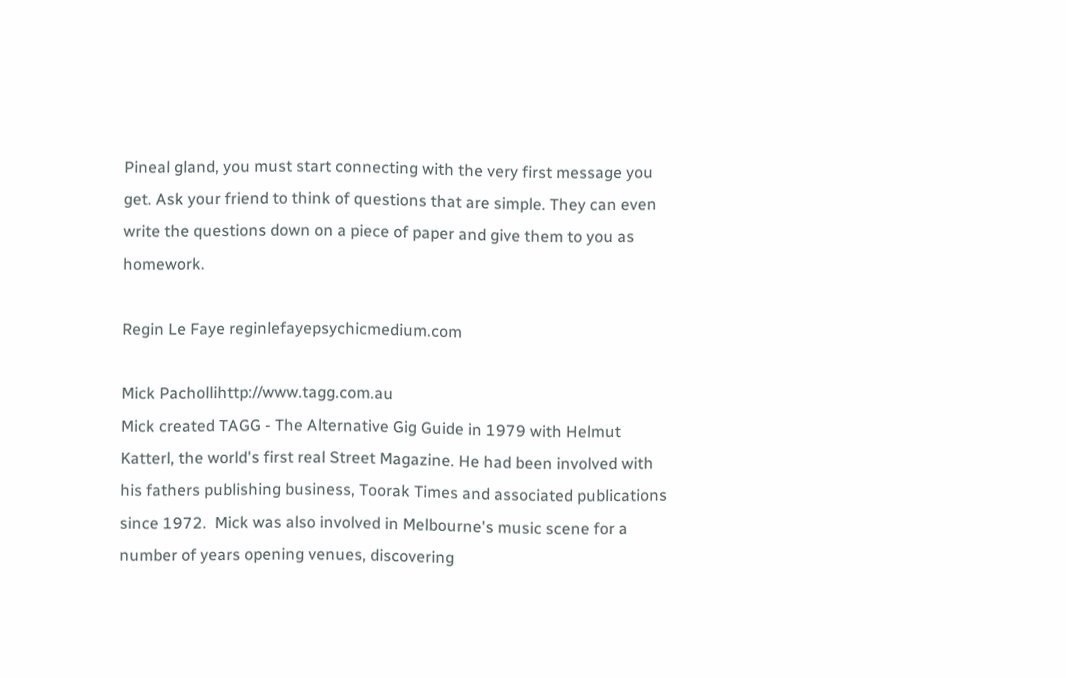Pineal gland, you must start connecting with the very first message you get. Ask your friend to think of questions that are simple. They can even write the questions down on a piece of paper and give them to you as homework.

Regin Le Faye reginlefayepsychicmedium.com

Mick Pachollihttp://www.tagg.com.au
Mick created TAGG - The Alternative Gig Guide in 1979 with Helmut Katterl, the world's first real Street Magazine. He had been involved with his fathers publishing business, Toorak Times and associated publications since 1972.  Mick was also involved in Melbourne's music scene for a number of years opening venues, discovering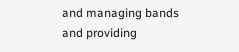and managing bands and providing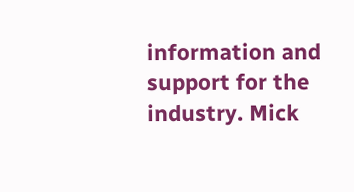information and support for the industry. Mick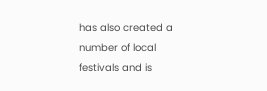has also created a number of local festivals and is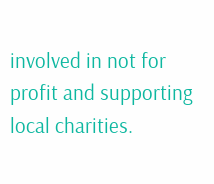involved in not for profit and supporting local charities.